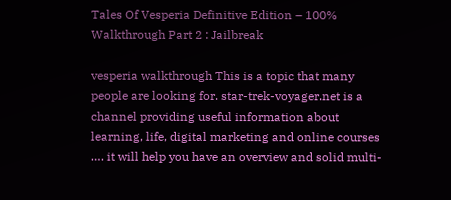Tales Of Vesperia Definitive Edition – 100% Walkthrough Part 2 : Jailbreak

vesperia walkthrough This is a topic that many people are looking for. star-trek-voyager.net is a channel providing useful information about learning, life, digital marketing and online courses …. it will help you have an overview and solid multi-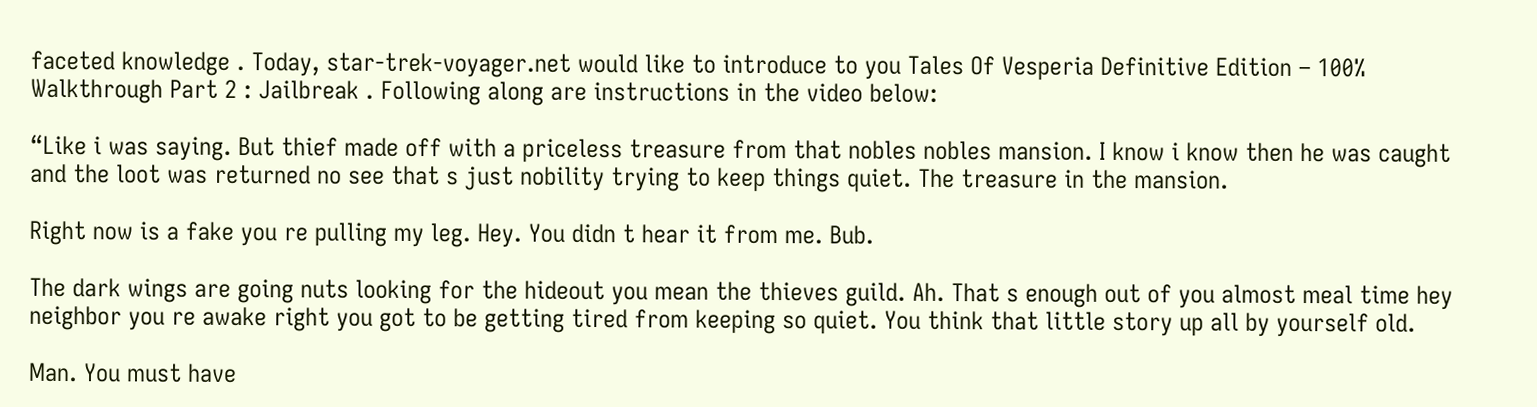faceted knowledge . Today, star-trek-voyager.net would like to introduce to you Tales Of Vesperia Definitive Edition – 100% Walkthrough Part 2 : Jailbreak . Following along are instructions in the video below:

“Like i was saying. But thief made off with a priceless treasure from that nobles nobles mansion. I know i know then he was caught and the loot was returned no see that s just nobility trying to keep things quiet. The treasure in the mansion.

Right now is a fake you re pulling my leg. Hey. You didn t hear it from me. Bub.

The dark wings are going nuts looking for the hideout you mean the thieves guild. Ah. That s enough out of you almost meal time hey neighbor you re awake right you got to be getting tired from keeping so quiet. You think that little story up all by yourself old.

Man. You must have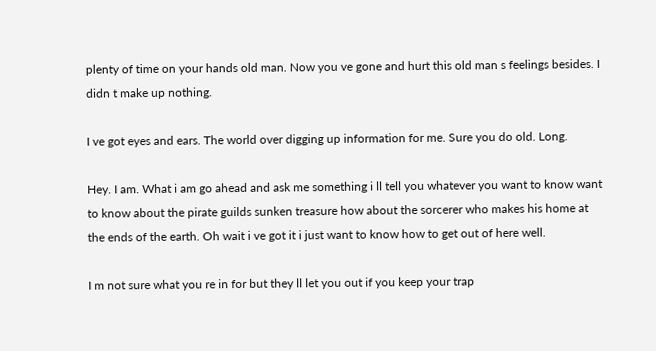plenty of time on your hands old man. Now you ve gone and hurt this old man s feelings besides. I didn t make up nothing.

I ve got eyes and ears. The world over digging up information for me. Sure you do old. Long.

Hey. I am. What i am go ahead and ask me something i ll tell you whatever you want to know want to know about the pirate guilds sunken treasure how about the sorcerer who makes his home at the ends of the earth. Oh wait i ve got it i just want to know how to get out of here well.

I m not sure what you re in for but they ll let you out if you keep your trap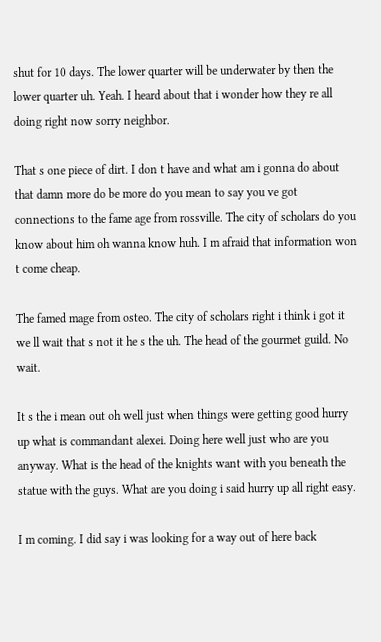shut for 10 days. The lower quarter will be underwater by then the lower quarter uh. Yeah. I heard about that i wonder how they re all doing right now sorry neighbor.

That s one piece of dirt. I don t have and what am i gonna do about that damn more do be more do you mean to say you ve got connections to the fame age from rossville. The city of scholars do you know about him oh wanna know huh. I m afraid that information won t come cheap.

The famed mage from osteo. The city of scholars right i think i got it we ll wait that s not it he s the uh. The head of the gourmet guild. No wait.

It s the i mean out oh well just when things were getting good hurry up what is commandant alexei. Doing here well just who are you anyway. What is the head of the knights want with you beneath the statue with the guys. What are you doing i said hurry up all right easy.

I m coming. I did say i was looking for a way out of here back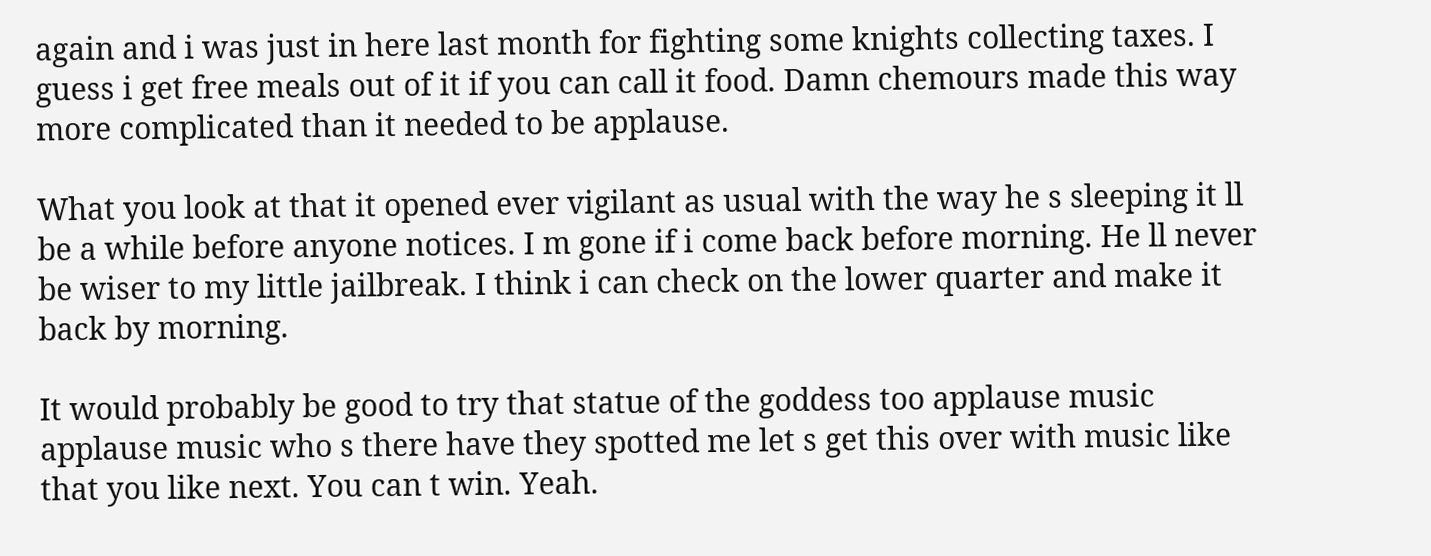again and i was just in here last month for fighting some knights collecting taxes. I guess i get free meals out of it if you can call it food. Damn chemours made this way more complicated than it needed to be applause.

What you look at that it opened ever vigilant as usual with the way he s sleeping it ll be a while before anyone notices. I m gone if i come back before morning. He ll never be wiser to my little jailbreak. I think i can check on the lower quarter and make it back by morning.

It would probably be good to try that statue of the goddess too applause music applause music who s there have they spotted me let s get this over with music like that you like next. You can t win. Yeah.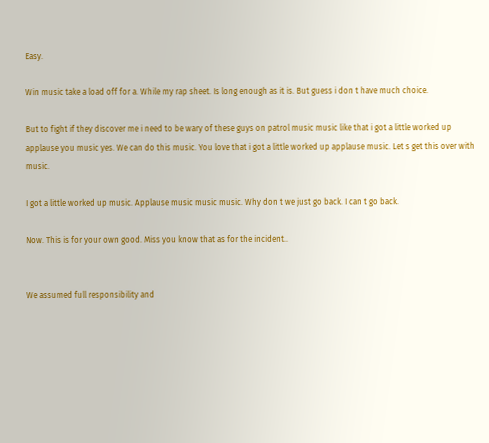Easy.

Win music take a load off for a. While my rap sheet. Is long enough as it is. But guess i don t have much choice.

But to fight if they discover me i need to be wary of these guys on patrol music music like that i got a little worked up applause you music yes. We can do this music. You love that i got a little worked up applause music. Let s get this over with music.

I got a little worked up music. Applause music music music. Why don t we just go back. I can t go back.

Now. This is for your own good. Miss you know that as for the incident..


We assumed full responsibility and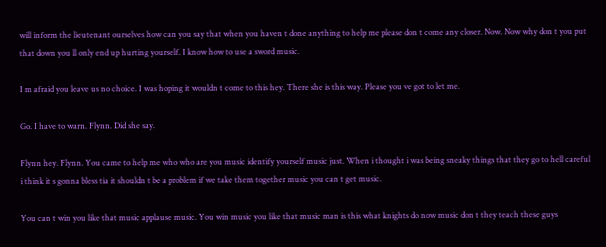will inform the lieutenant ourselves how can you say that when you haven t done anything to help me please don t come any closer. Now. Now why don t you put that down you ll only end up hurting yourself. I know how to use a sword music.

I m afraid you leave us no choice. I was hoping it wouldn t come to this hey. There she is this way. Please you ve got to let me.

Go. I have to warn. Flynn. Did she say.

Flynn hey. Flynn. You came to help me who who are you music identify yourself music just. When i thought i was being sneaky things that they go to hell careful i think it s gonna bless tia it shouldn t be a problem if we take them together music you can t get music.

You can t win you like that music applause music. You win music you like that music man is this what knights do now music don t they teach these guys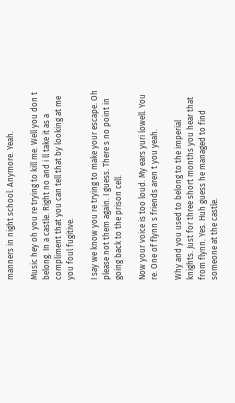manners in night school. Anymore. Yeah.

Music hey oh you re trying to kill me. Well you don t belong. In a castle. Right no and i ll take it as a compliment that you can tell that by looking at me you foul fugitive.

I say we know you re trying to make your escape. Oh please not them again. I guess. There s no point in going back to the prison cell.

Now your voice is too loud. My ears yuri lowell. You re. One of flynn s friends aren t you yeah.

Why and you used to belong to the imperial knights. Just for three short months you hear that from flynn. Yes. Huh guess he managed to find someone at the castle.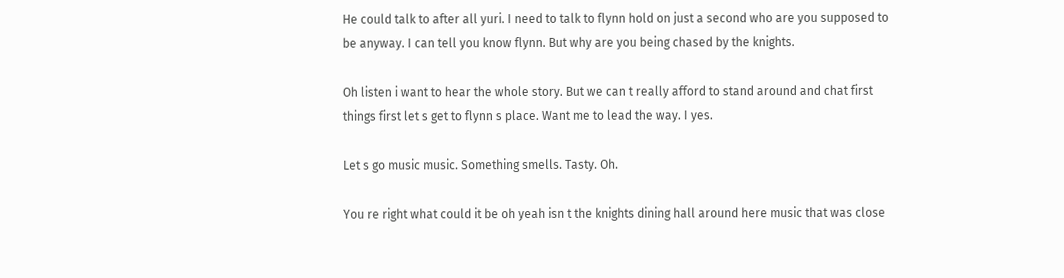He could talk to after all yuri. I need to talk to flynn hold on just a second who are you supposed to be anyway. I can tell you know flynn. But why are you being chased by the knights.

Oh listen i want to hear the whole story. But we can t really afford to stand around and chat first things first let s get to flynn s place. Want me to lead the way. I yes.

Let s go music music. Something smells. Tasty. Oh.

You re right what could it be oh yeah isn t the knights dining hall around here music that was close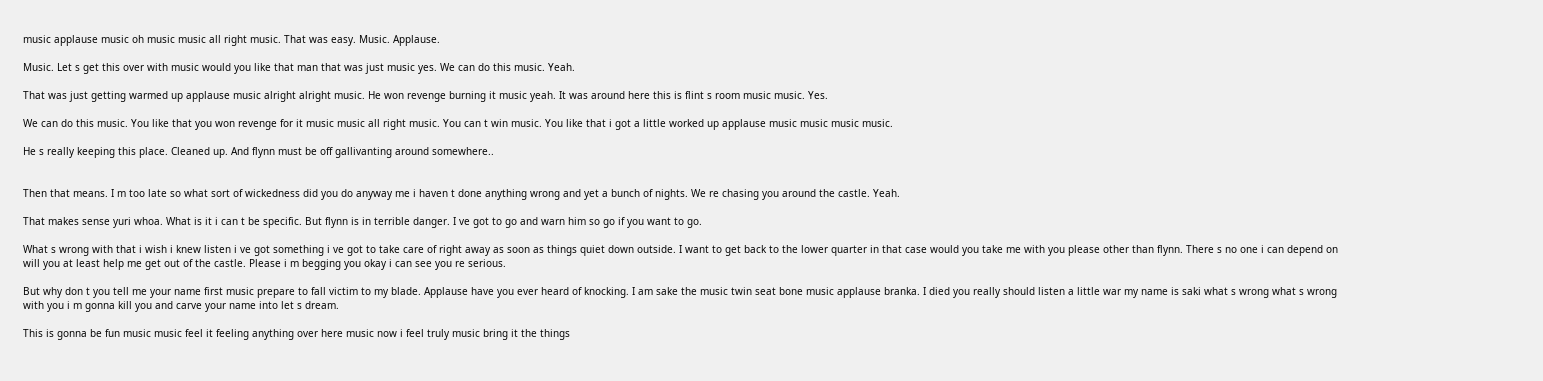music applause music oh music music all right music. That was easy. Music. Applause.

Music. Let s get this over with music would you like that man that was just music yes. We can do this music. Yeah.

That was just getting warmed up applause music alright alright music. He won revenge burning it music yeah. It was around here this is flint s room music music. Yes.

We can do this music. You like that you won revenge for it music music all right music. You can t win music. You like that i got a little worked up applause music music music music.

He s really keeping this place. Cleaned up. And flynn must be off gallivanting around somewhere..


Then that means. I m too late so what sort of wickedness did you do anyway me i haven t done anything wrong and yet a bunch of nights. We re chasing you around the castle. Yeah.

That makes sense yuri whoa. What is it i can t be specific. But flynn is in terrible danger. I ve got to go and warn him so go if you want to go.

What s wrong with that i wish i knew listen i ve got something i ve got to take care of right away as soon as things quiet down outside. I want to get back to the lower quarter in that case would you take me with you please other than flynn. There s no one i can depend on will you at least help me get out of the castle. Please i m begging you okay i can see you re serious.

But why don t you tell me your name first music prepare to fall victim to my blade. Applause have you ever heard of knocking. I am sake the music twin seat bone music applause branka. I died you really should listen a little war my name is saki what s wrong what s wrong with you i m gonna kill you and carve your name into let s dream.

This is gonna be fun music music feel it feeling anything over here music now i feel truly music bring it the things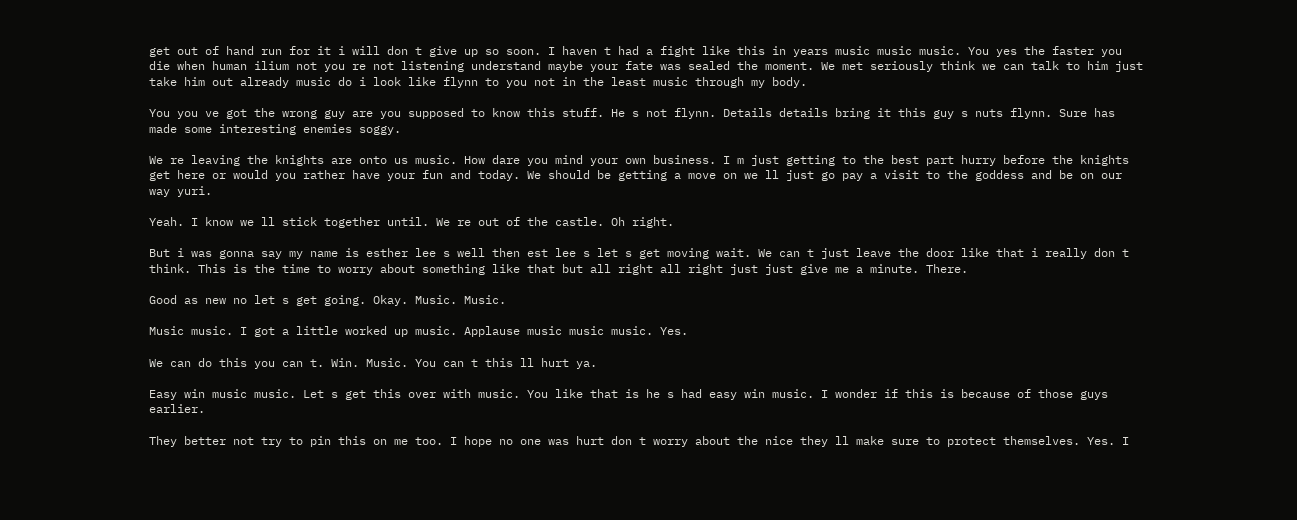get out of hand run for it i will don t give up so soon. I haven t had a fight like this in years music music music. You yes the faster you die when human ilium not you re not listening understand maybe your fate was sealed the moment. We met seriously think we can talk to him just take him out already music do i look like flynn to you not in the least music through my body.

You you ve got the wrong guy are you supposed to know this stuff. He s not flynn. Details details bring it this guy s nuts flynn. Sure has made some interesting enemies soggy.

We re leaving the knights are onto us music. How dare you mind your own business. I m just getting to the best part hurry before the knights get here or would you rather have your fun and today. We should be getting a move on we ll just go pay a visit to the goddess and be on our way yuri.

Yeah. I know we ll stick together until. We re out of the castle. Oh right.

But i was gonna say my name is esther lee s well then est lee s let s get moving wait. We can t just leave the door like that i really don t think. This is the time to worry about something like that but all right all right just just give me a minute. There.

Good as new no let s get going. Okay. Music. Music.

Music music. I got a little worked up music. Applause music music music. Yes.

We can do this you can t. Win. Music. You can t this ll hurt ya.

Easy win music music. Let s get this over with music. You like that is he s had easy win music. I wonder if this is because of those guys earlier.

They better not try to pin this on me too. I hope no one was hurt don t worry about the nice they ll make sure to protect themselves. Yes. I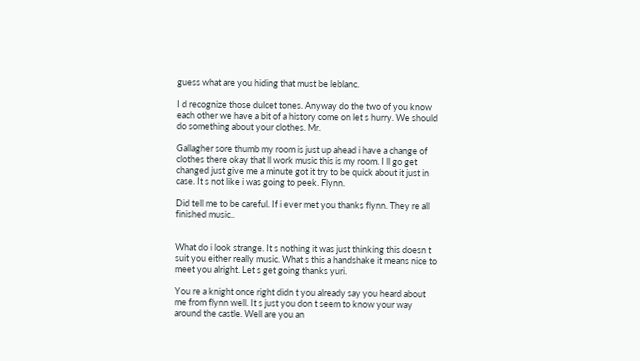guess what are you hiding that must be leblanc.

I d recognize those dulcet tones. Anyway do the two of you know each other we have a bit of a history come on let s hurry. We should do something about your clothes. Mr.

Gallagher sore thumb my room is just up ahead i have a change of clothes there okay that ll work music this is my room. I ll go get changed just give me a minute got it try to be quick about it just in case. It s not like i was going to peek. Flynn.

Did tell me to be careful. If i ever met you thanks flynn. They re all finished music..


What do i look strange. It s nothing it was just thinking this doesn t suit you either really music. What s this a handshake it means nice to meet you alright. Let s get going thanks yuri.

You re a knight once right didn t you already say you heard about me from flynn well. It s just you don t seem to know your way around the castle. Well are you an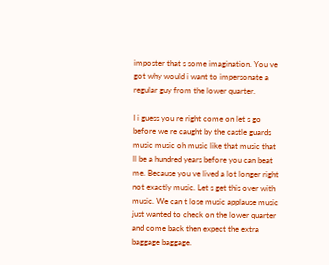imposter that s some imagination. You ve got why would i want to impersonate a regular guy from the lower quarter.

I i guess you re right come on let s go before we re caught by the castle guards music music oh music like that music that ll be a hundred years before you can beat me. Because you ve lived a lot longer right not exactly music. Let s get this over with music. We can t lose music applause music just wanted to check on the lower quarter and come back then expect the extra baggage baggage.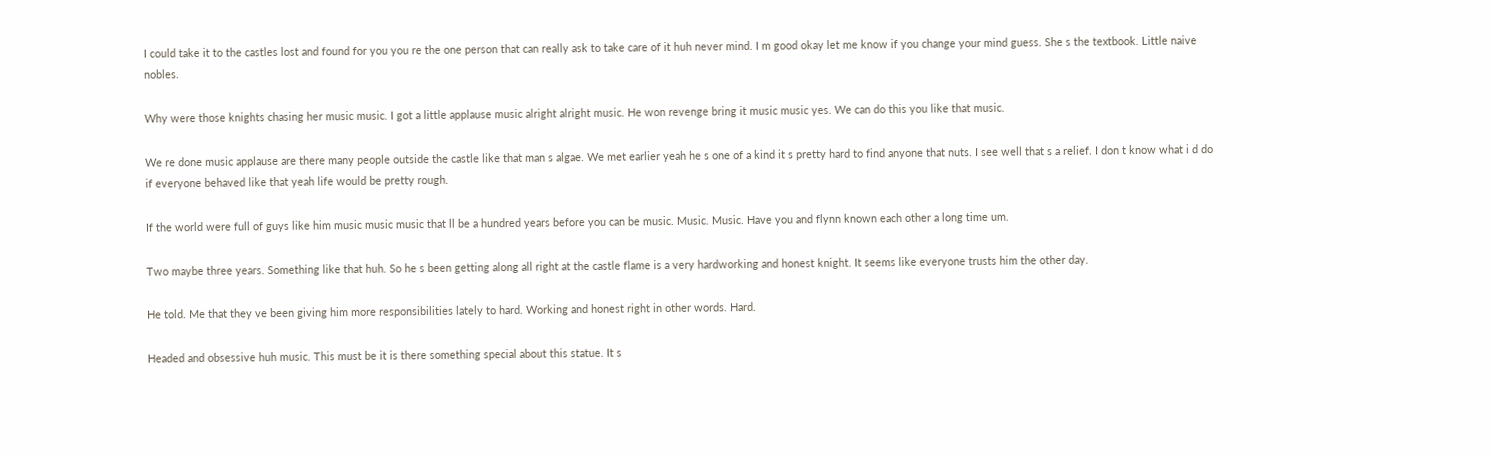I could take it to the castles lost and found for you you re the one person that can really ask to take care of it huh never mind. I m good okay let me know if you change your mind guess. She s the textbook. Little naive nobles.

Why were those knights chasing her music music. I got a little applause music alright alright music. He won revenge bring it music music yes. We can do this you like that music.

We re done music applause are there many people outside the castle like that man s algae. We met earlier yeah he s one of a kind it s pretty hard to find anyone that nuts. I see well that s a relief. I don t know what i d do if everyone behaved like that yeah life would be pretty rough.

If the world were full of guys like him music music music that ll be a hundred years before you can be music. Music. Music. Have you and flynn known each other a long time um.

Two maybe three years. Something like that huh. So he s been getting along all right at the castle flame is a very hardworking and honest knight. It seems like everyone trusts him the other day.

He told. Me that they ve been giving him more responsibilities lately to hard. Working and honest right in other words. Hard.

Headed and obsessive huh music. This must be it is there something special about this statue. It s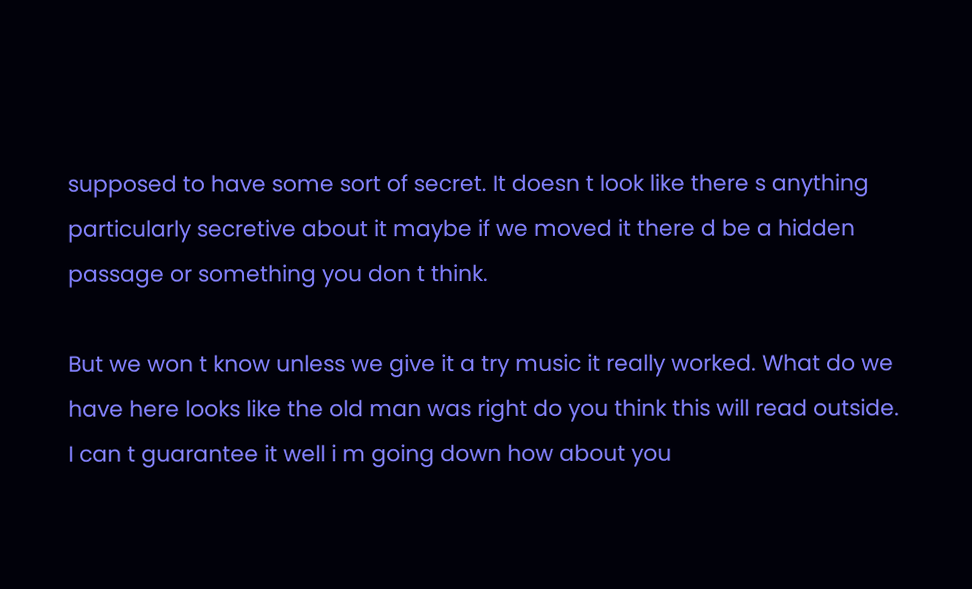supposed to have some sort of secret. It doesn t look like there s anything particularly secretive about it maybe if we moved it there d be a hidden passage or something you don t think.

But we won t know unless we give it a try music it really worked. What do we have here looks like the old man was right do you think this will read outside. I can t guarantee it well i m going down how about you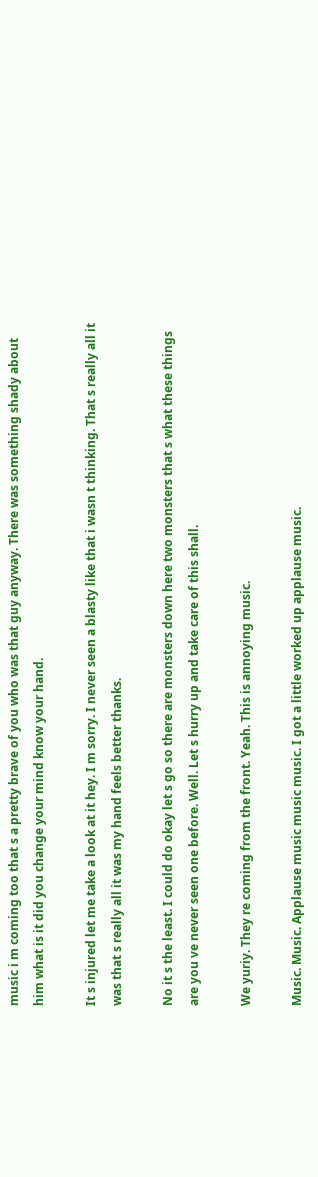music i m coming too that s a pretty brave of you who was that guy anyway. There was something shady about him what is it did you change your mind know your hand.

It s injured let me take a look at it hey. I m sorry. I never seen a blasty like that i wasn t thinking. That s really all it was that s really all it was my hand feels better thanks.

No it s the least. I could do okay let s go so there are monsters down here two monsters that s what these things are you ve never seen one before. Well. Let s hurry up and take care of this shall.

We yuriy. They re coming from the front. Yeah. This is annoying music.

Music. Music. Applause music music music. I got a little worked up applause music.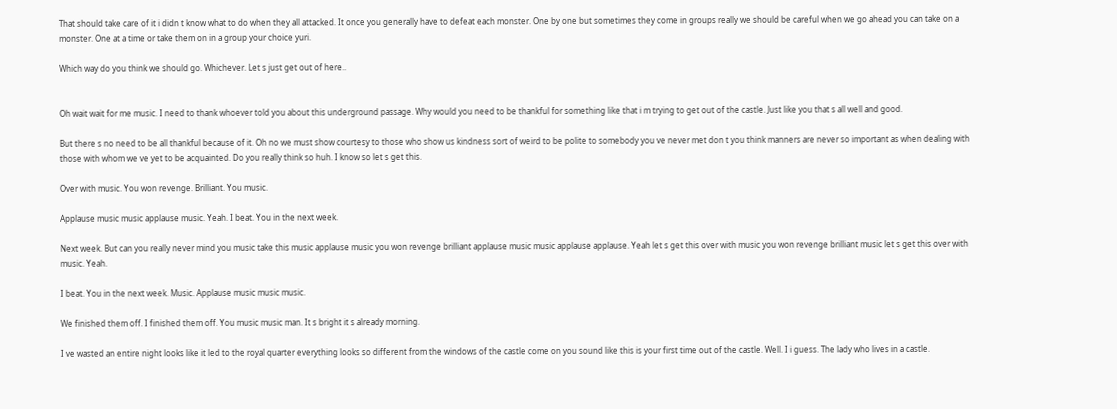That should take care of it i didn t know what to do when they all attacked. It once you generally have to defeat each monster. One by one but sometimes they come in groups really we should be careful when we go ahead you can take on a monster. One at a time or take them on in a group your choice yuri.

Which way do you think we should go. Whichever. Let s just get out of here..


Oh wait wait for me music. I need to thank whoever told you about this underground passage. Why would you need to be thankful for something like that i m trying to get out of the castle. Just like you that s all well and good.

But there s no need to be all thankful because of it. Oh no we must show courtesy to those who show us kindness sort of weird to be polite to somebody you ve never met don t you think manners are never so important as when dealing with those with whom we ve yet to be acquainted. Do you really think so huh. I know so let s get this.

Over with music. You won revenge. Brilliant. You music.

Applause music music applause music. Yeah. I beat. You in the next week.

Next week. But can you really never mind you music take this music applause music you won revenge brilliant applause music music applause applause. Yeah let s get this over with music you won revenge brilliant music let s get this over with music. Yeah.

I beat. You in the next week. Music. Applause music music music.

We finished them off. I finished them off. You music music man. It s bright it s already morning.

I ve wasted an entire night looks like it led to the royal quarter everything looks so different from the windows of the castle come on you sound like this is your first time out of the castle. Well. I i guess. The lady who lives in a castle.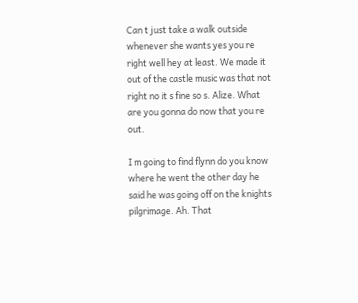Can t just take a walk outside whenever she wants yes you re right well hey at least. We made it out of the castle music was that not right no it s fine so s. Alize. What are you gonna do now that you re out.

I m going to find flynn do you know where he went the other day he said he was going off on the knights pilgrimage. Ah. That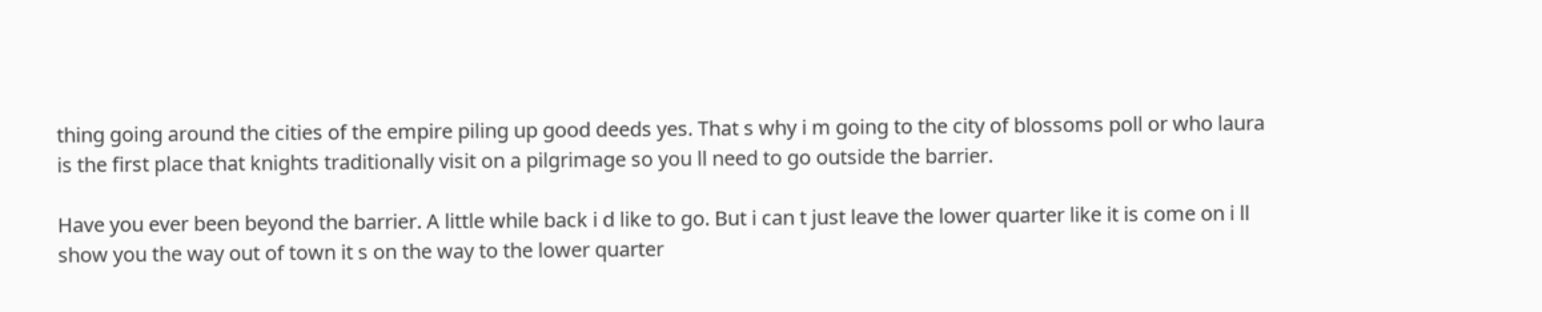thing going around the cities of the empire piling up good deeds yes. That s why i m going to the city of blossoms poll or who laura is the first place that knights traditionally visit on a pilgrimage so you ll need to go outside the barrier.

Have you ever been beyond the barrier. A little while back i d like to go. But i can t just leave the lower quarter like it is come on i ll show you the way out of town it s on the way to the lower quarter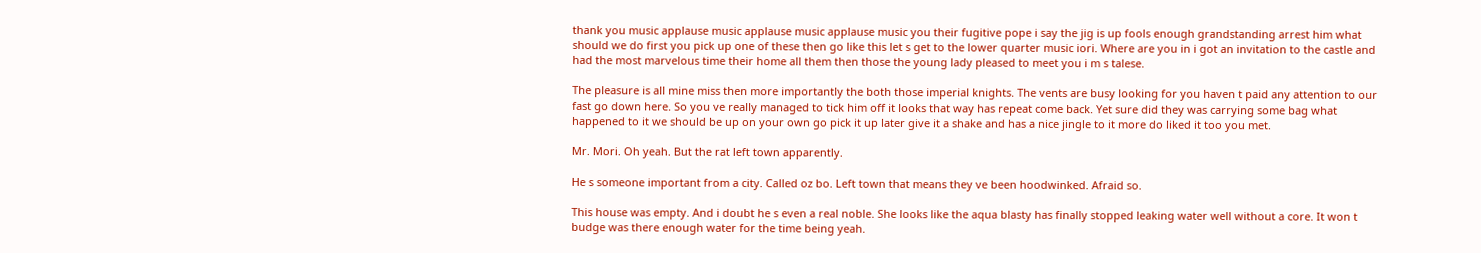thank you music applause music applause music applause music you their fugitive pope i say the jig is up fools enough grandstanding arrest him what should we do first you pick up one of these then go like this let s get to the lower quarter music iori. Where are you in i got an invitation to the castle and had the most marvelous time their home all them then those the young lady pleased to meet you i m s talese.

The pleasure is all mine miss then more importantly the both those imperial knights. The vents are busy looking for you haven t paid any attention to our fast go down here. So you ve really managed to tick him off it looks that way has repeat come back. Yet sure did they was carrying some bag what happened to it we should be up on your own go pick it up later give it a shake and has a nice jingle to it more do liked it too you met.

Mr. Mori. Oh yeah. But the rat left town apparently.

He s someone important from a city. Called oz bo. Left town that means they ve been hoodwinked. Afraid so.

This house was empty. And i doubt he s even a real noble. She looks like the aqua blasty has finally stopped leaking water well without a core. It won t budge was there enough water for the time being yeah.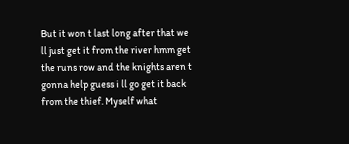But it won t last long after that we ll just get it from the river hmm get the runs row and the knights aren t gonna help guess i ll go get it back from the thief. Myself what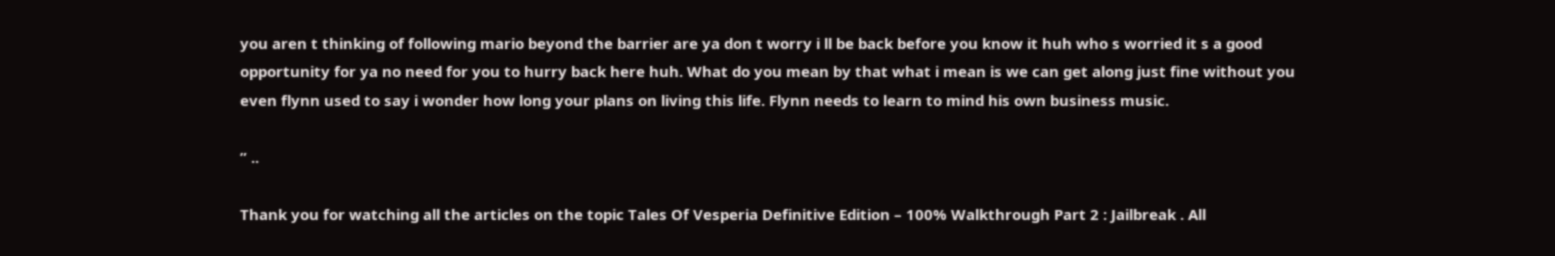you aren t thinking of following mario beyond the barrier are ya don t worry i ll be back before you know it huh who s worried it s a good opportunity for ya no need for you to hurry back here huh. What do you mean by that what i mean is we can get along just fine without you even flynn used to say i wonder how long your plans on living this life. Flynn needs to learn to mind his own business music.

” ..

Thank you for watching all the articles on the topic Tales Of Vesperia Definitive Edition – 100% Walkthrough Part 2 : Jailbreak . All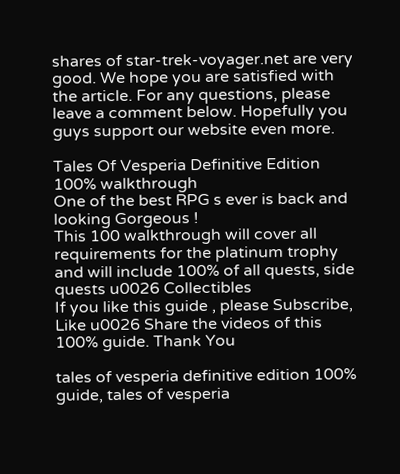shares of star-trek-voyager.net are very good. We hope you are satisfied with the article. For any questions, please leave a comment below. Hopefully you guys support our website even more.

Tales Of Vesperia Definitive Edition 100% walkthrough
One of the best RPG s ever is back and looking Gorgeous !
This 100 walkthrough will cover all requirements for the platinum trophy and will include 100% of all quests, side quests u0026 Collectibles
If you like this guide , please Subscribe, Like u0026 Share the videos of this 100% guide. Thank You

tales of vesperia definitive edition 100% guide, tales of vesperia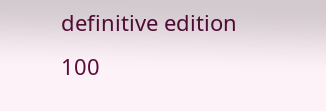definitive edition 100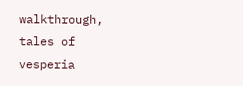walkthrough, tales of vesperia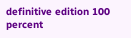definitive edition 100 percent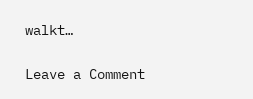walkt…

Leave a Comment